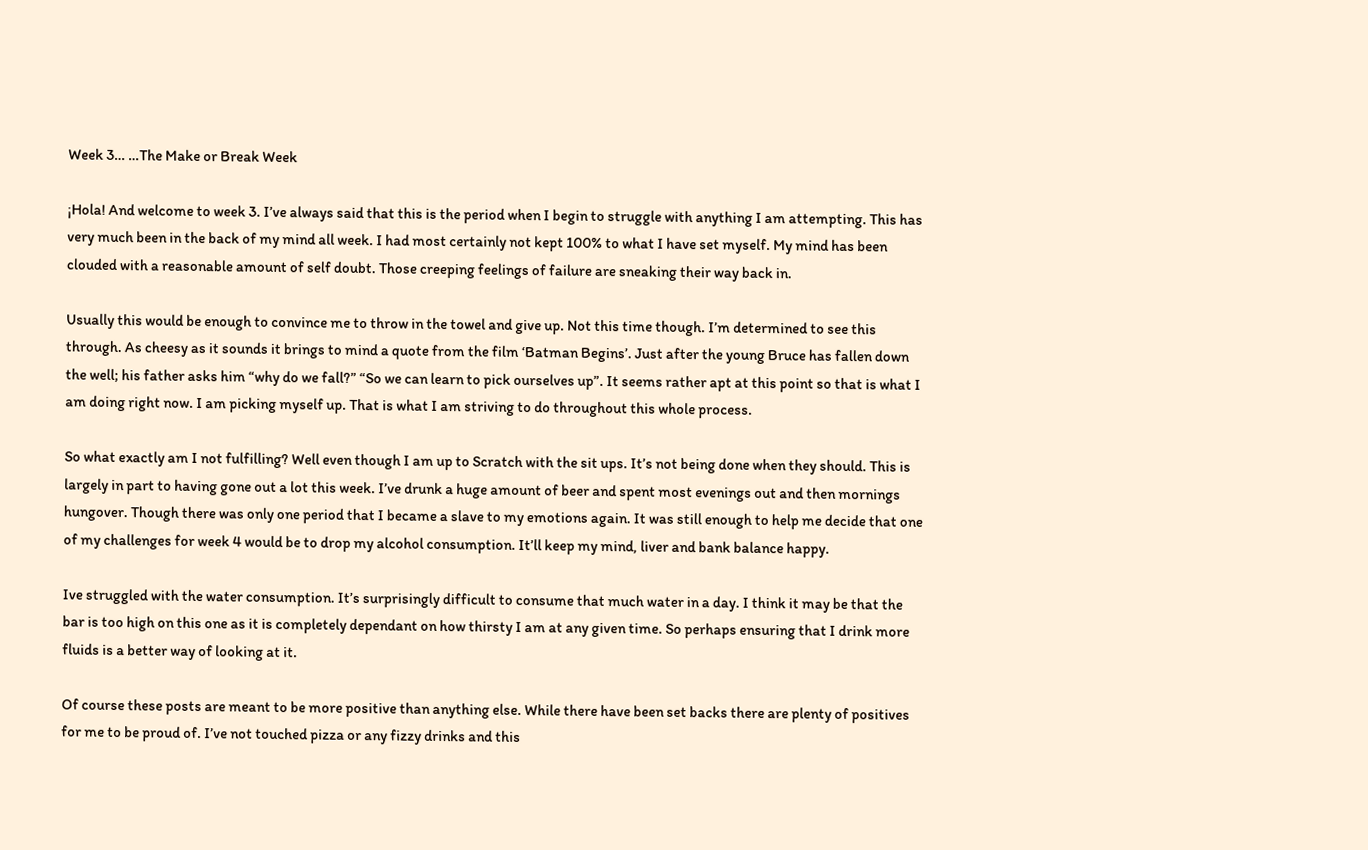Week 3… …The Make or Break Week

¡Hola! And welcome to week 3. I’ve always said that this is the period when I begin to struggle with anything I am attempting. This has very much been in the back of my mind all week. I had most certainly not kept 100% to what I have set myself. My mind has been clouded with a reasonable amount of self doubt. Those creeping feelings of failure are sneaking their way back in.

Usually this would be enough to convince me to throw in the towel and give up. Not this time though. I’m determined to see this through. As cheesy as it sounds it brings to mind a quote from the film ‘Batman Begins’. Just after the young Bruce has fallen down the well; his father asks him “why do we fall?” “So we can learn to pick ourselves up”. It seems rather apt at this point so that is what I am doing right now. I am picking myself up. That is what I am striving to do throughout this whole process.

So what exactly am I not fulfilling? Well even though I am up to Scratch with the sit ups. It’s not being done when they should. This is largely in part to having gone out a lot this week. I’ve drunk a huge amount of beer and spent most evenings out and then mornings hungover. Though there was only one period that I became a slave to my emotions again. It was still enough to help me decide that one of my challenges for week 4 would be to drop my alcohol consumption. It’ll keep my mind, liver and bank balance happy.

Ive struggled with the water consumption. It’s surprisingly difficult to consume that much water in a day. I think it may be that the bar is too high on this one as it is completely dependant on how thirsty I am at any given time. So perhaps ensuring that I drink more fluids is a better way of looking at it.

Of course these posts are meant to be more positive than anything else. While there have been set backs there are plenty of positives for me to be proud of. I’ve not touched pizza or any fizzy drinks and this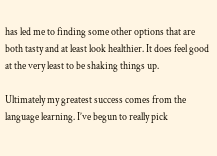has led me to finding some other options that are both tasty and at least look healthier. It does feel good at the very least to be shaking things up.

Ultimately my greatest success comes from the language learning. I’ve begun to really pick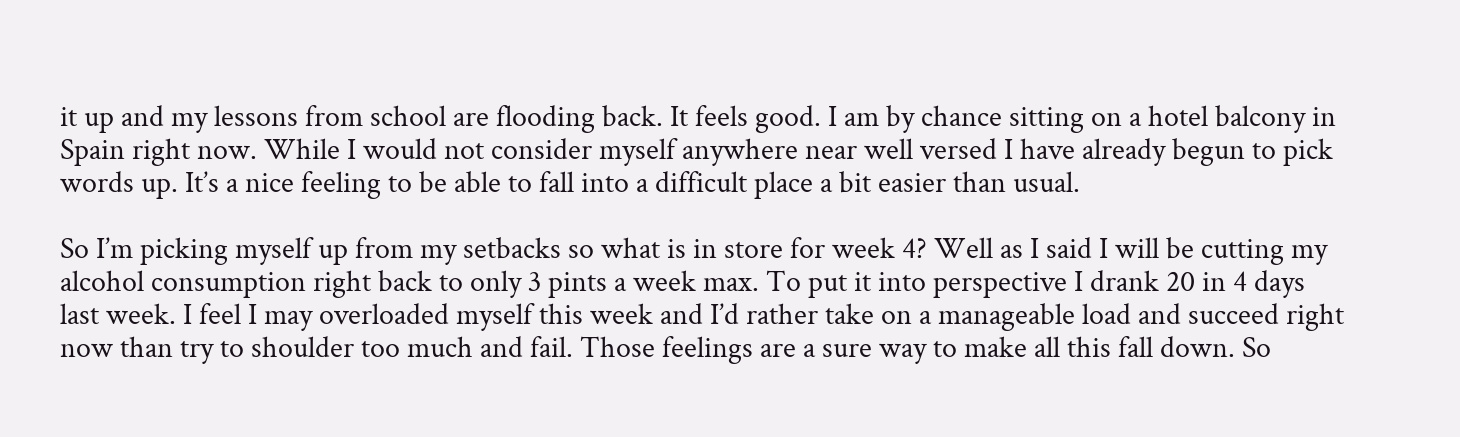it up and my lessons from school are flooding back. It feels good. I am by chance sitting on a hotel balcony in Spain right now. While I would not consider myself anywhere near well versed I have already begun to pick words up. It’s a nice feeling to be able to fall into a difficult place a bit easier than usual.

So I’m picking myself up from my setbacks so what is in store for week 4? Well as I said I will be cutting my alcohol consumption right back to only 3 pints a week max. To put it into perspective I drank 20 in 4 days last week. I feel I may overloaded myself this week and I’d rather take on a manageable load and succeed right now than try to shoulder too much and fail. Those feelings are a sure way to make all this fall down. So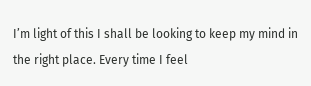I’m light of this I shall be looking to keep my mind in the right place. Every time I feel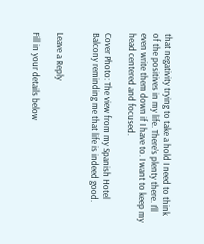that negativity trying to take a hold I need to think of the positives in my life. There’s plenty there. I’ll even write them down if I have to. I want to keep my head centered and focused.

Cover Photo: The view from my Spanish Hotel Balcony reminding me that life is indeed good.


Leave a Reply

Fill in your details below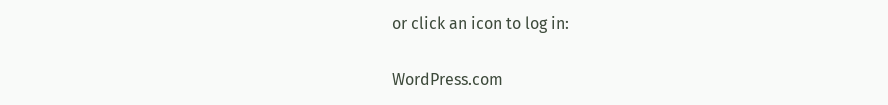or click an icon to log in:

WordPress.com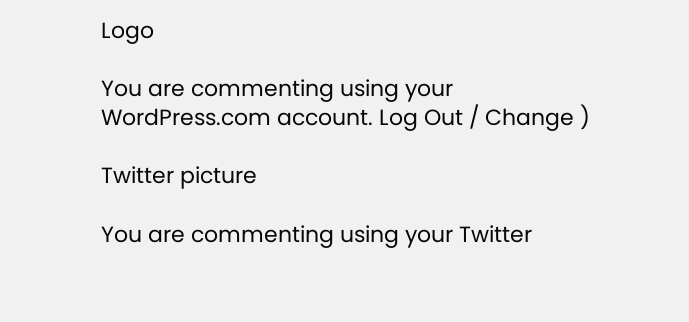Logo

You are commenting using your WordPress.com account. Log Out / Change )

Twitter picture

You are commenting using your Twitter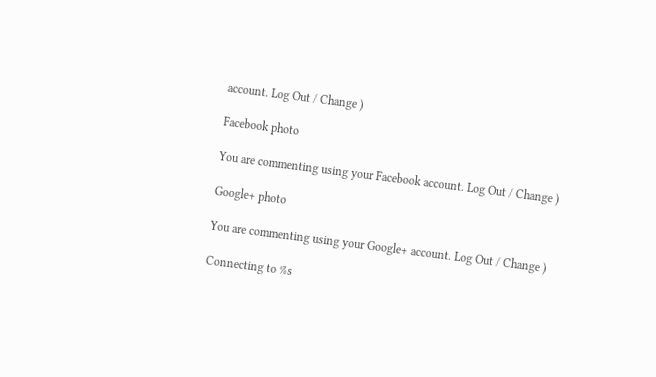account. Log Out / Change )

Facebook photo

You are commenting using your Facebook account. Log Out / Change )

Google+ photo

You are commenting using your Google+ account. Log Out / Change )

Connecting to %s